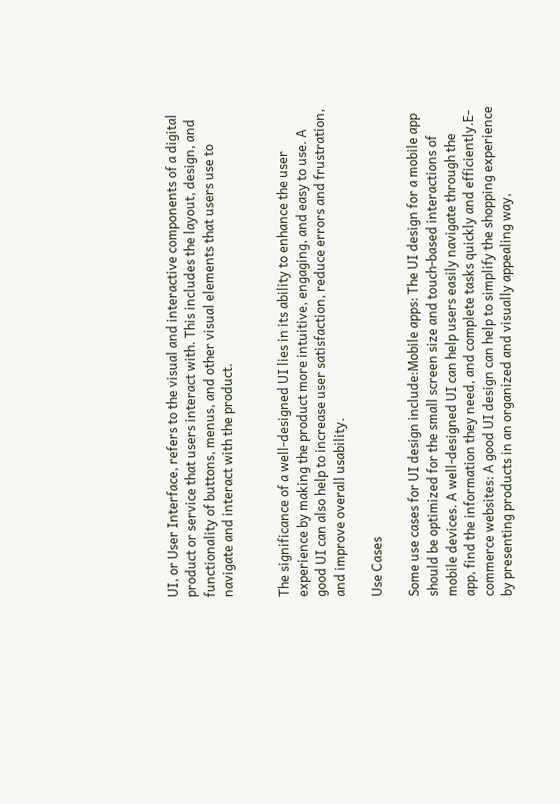UI, or User Interface, refers to the visual and interactive components of a digital product or service that users interact with. This includes the layout, design, and functionality of buttons, menus, and other visual elements that users use to navigate and interact with the product.


The significance of a well-designed UI lies in its ability to enhance the user experience by making the product more intuitive, engaging, and easy to use. A good UI can also help to increase user satisfaction, reduce errors and frustration, and improve overall usability.

Use Cases

Some use cases for UI design include:Mobile apps: The UI design for a mobile app should be optimized for the small screen size and touch-based interactions of mobile devices. A well-designed UI can help users easily navigate through the app, find the information they need, and complete tasks quickly and efficiently.E-commerce websites: A good UI design can help to simplify the shopping experience by presenting products in an organized and visually appealing way,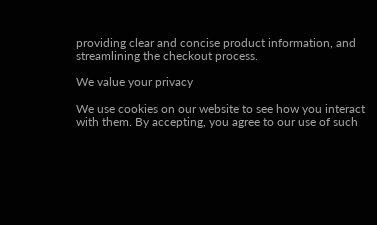providing clear and concise product information, and streamlining the checkout process.

We value your privacy

We use cookies on our website to see how you interact with them. By accepting, you agree to our use of such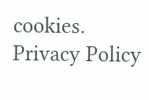cookies.
Privacy Policy